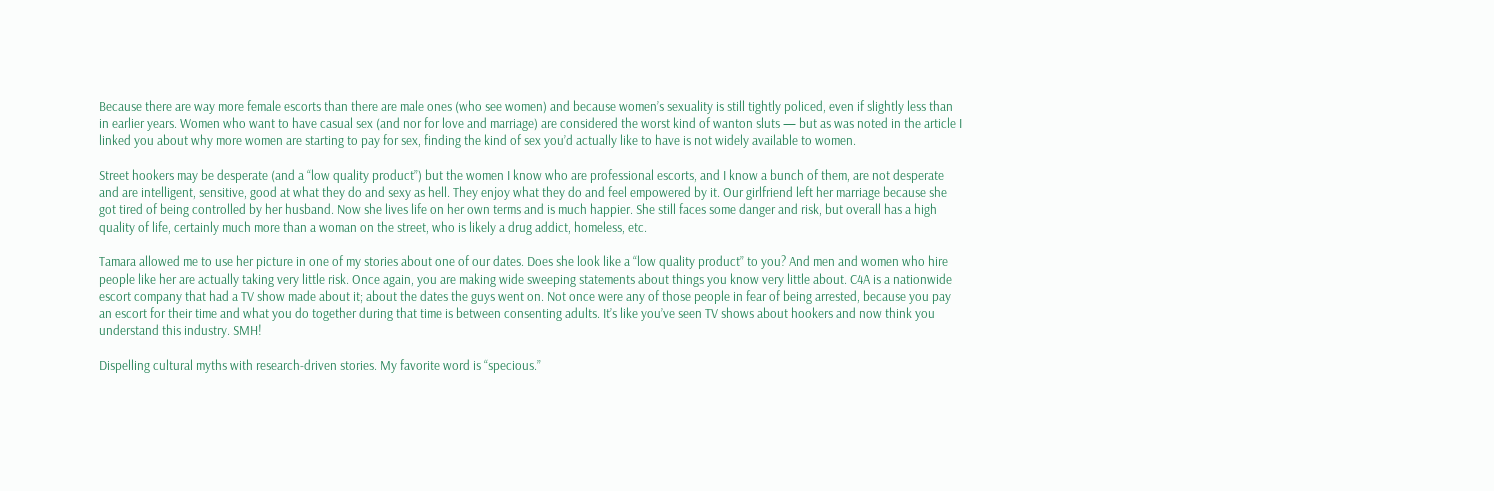Because there are way more female escorts than there are male ones (who see women) and because women’s sexuality is still tightly policed, even if slightly less than in earlier years. Women who want to have casual sex (and nor for love and marriage) are considered the worst kind of wanton sluts — but as was noted in the article I linked you about why more women are starting to pay for sex, finding the kind of sex you’d actually like to have is not widely available to women.

Street hookers may be desperate (and a “low quality product”) but the women I know who are professional escorts, and I know a bunch of them, are not desperate and are intelligent, sensitive, good at what they do and sexy as hell. They enjoy what they do and feel empowered by it. Our girlfriend left her marriage because she got tired of being controlled by her husband. Now she lives life on her own terms and is much happier. She still faces some danger and risk, but overall has a high quality of life, certainly much more than a woman on the street, who is likely a drug addict, homeless, etc.

Tamara allowed me to use her picture in one of my stories about one of our dates. Does she look like a “low quality product” to you? And men and women who hire people like her are actually taking very little risk. Once again, you are making wide sweeping statements about things you know very little about. C4A is a nationwide escort company that had a TV show made about it; about the dates the guys went on. Not once were any of those people in fear of being arrested, because you pay an escort for their time and what you do together during that time is between consenting adults. It’s like you’ve seen TV shows about hookers and now think you understand this industry. SMH!

Dispelling cultural myths with research-driven stories. My favorite word is “specious.”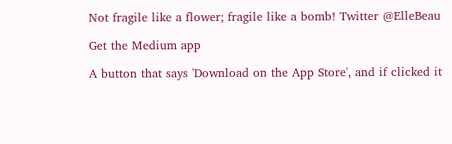Not fragile like a flower; fragile like a bomb! Twitter @ElleBeau

Get the Medium app

A button that says 'Download on the App Store', and if clicked it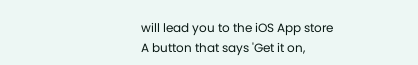will lead you to the iOS App store
A button that says 'Get it on,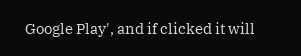Google Play', and if clicked it will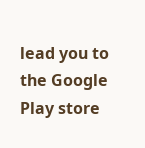lead you to the Google Play store